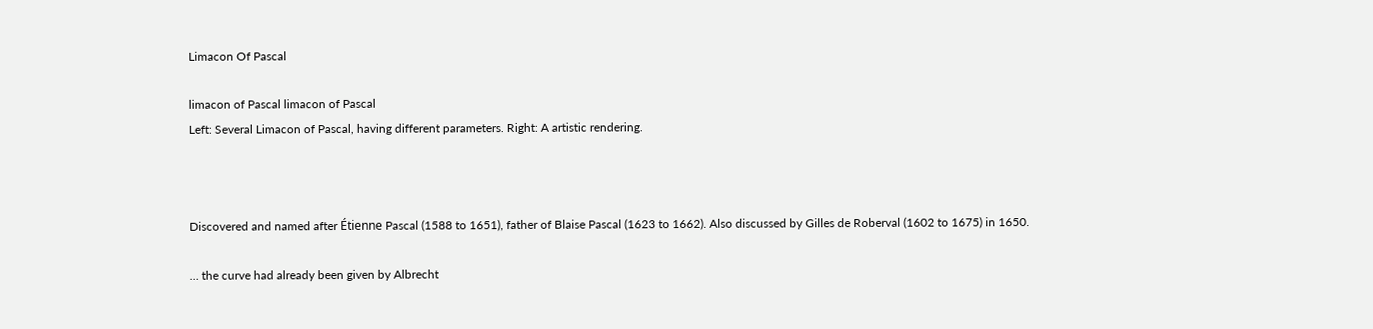Limacon Of Pascal

limacon of Pascal limacon of Pascal
Left: Several Limacon of Pascal, having different parameters. Right: A artistic rendering.



Discovered and named after Étienne Pascal (1588 to 1651), father of Blaise Pascal (1623 to 1662). Also discussed by Gilles de Roberval (1602 to 1675) in 1650.

… the curve had already been given by Albrecht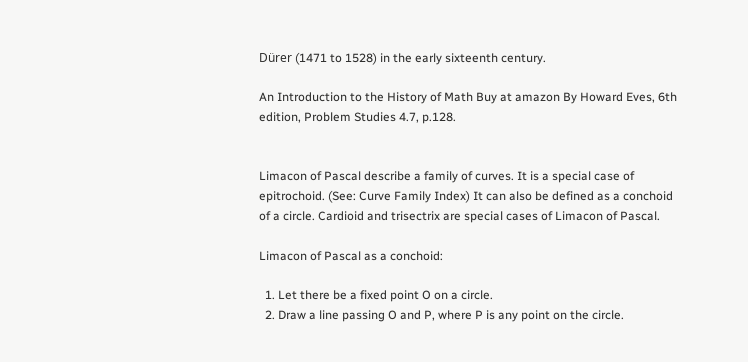Dürer (1471 to 1528) in the early sixteenth century.

An Introduction to the History of Math Buy at amazon By Howard Eves, 6th edition, Problem Studies 4.7, p.128.


Limacon of Pascal describe a family of curves. It is a special case of epitrochoid. (See: Curve Family Index) It can also be defined as a conchoid of a circle. Cardioid and trisectrix are special cases of Limacon of Pascal.

Limacon of Pascal as a conchoid:

  1. Let there be a fixed point O on a circle.
  2. Draw a line passing O and P, where P is any point on the circle.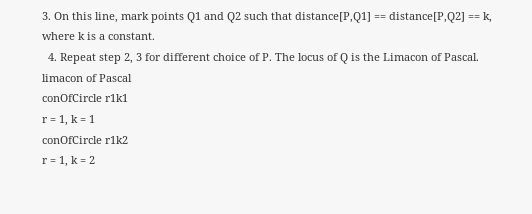3. On this line, mark points Q1 and Q2 such that distance[P,Q1] == distance[P,Q2] == k, where k is a constant.
  4. Repeat step 2, 3 for different choice of P. The locus of Q is the Limacon of Pascal.
limacon of Pascal
conOfCircle r1k1
r = 1, k = 1
conOfCircle r1k2
r = 1, k = 2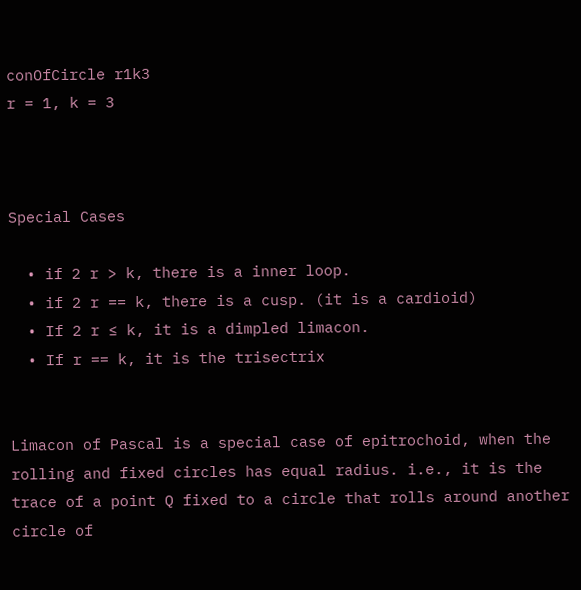conOfCircle r1k3
r = 1, k = 3



Special Cases

  • if 2 r > k, there is a inner loop.
  • if 2 r == k, there is a cusp. (it is a cardioid)
  • If 2 r ≤ k, it is a dimpled limacon.
  • If r == k, it is the trisectrix


Limacon of Pascal is a special case of epitrochoid, when the rolling and fixed circles has equal radius. i.e., it is the trace of a point Q fixed to a circle that rolls around another circle of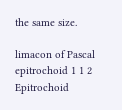the same size.

limacon of Pascal
epitrochoid 1 1 2
Epitrochoid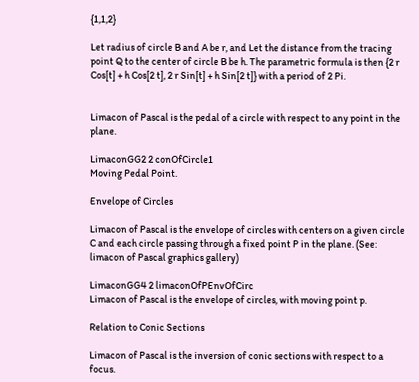{1,1,2}

Let radius of circle B and A be r, and Let the distance from the tracing point Q to the center of circle B be h. The parametric formula is then {2 r Cos[t] + h Cos[2 t], 2 r Sin[t] + h Sin[2 t]} with a period of 2 Pi.


Limacon of Pascal is the pedal of a circle with respect to any point in the plane.

LimaconGG2 2 conOfCircle1
Moving Pedal Point.

Envelope of Circles

Limacon of Pascal is the envelope of circles with centers on a given circle C and each circle passing through a fixed point P in the plane. (See: limacon of Pascal graphics gallery)

LimaconGG4 2 limaconOfPEnvOfCirc
Limacon of Pascal is the envelope of circles, with moving point p.

Relation to Conic Sections

Limacon of Pascal is the inversion of conic sections with respect to a focus.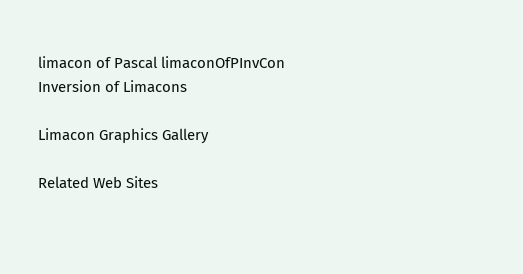limacon of Pascal limaconOfPInvCon
Inversion of Limacons

Limacon Graphics Gallery

Related Web Sites